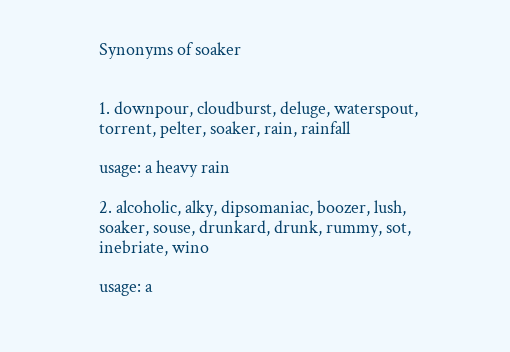Synonyms of soaker


1. downpour, cloudburst, deluge, waterspout, torrent, pelter, soaker, rain, rainfall

usage: a heavy rain

2. alcoholic, alky, dipsomaniac, boozer, lush, soaker, souse, drunkard, drunk, rummy, sot, inebriate, wino

usage: a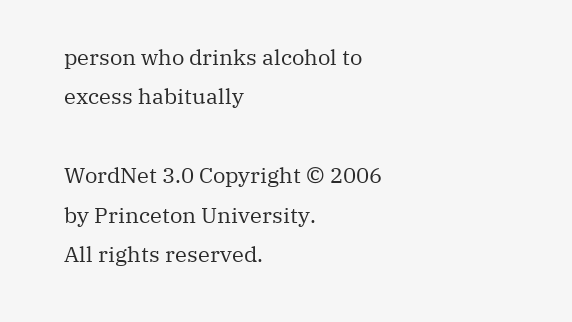person who drinks alcohol to excess habitually

WordNet 3.0 Copyright © 2006 by Princeton University.
All rights reserved.